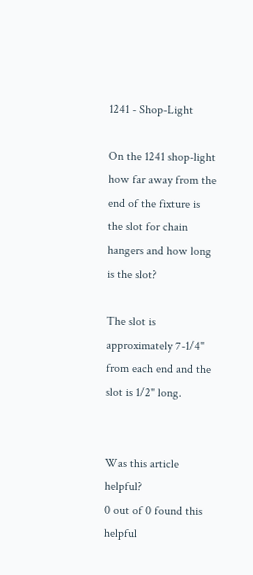1241 - Shop-Light

On the 1241 shop-light how far away from the end of the fixture is the slot for chain hangers and how long is the slot?

The slot is approximately 7-1/4" from each end and the slot is 1/2" long.


Was this article helpful?
0 out of 0 found this helpful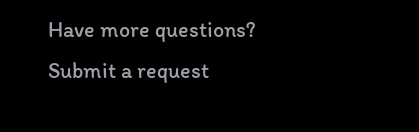Have more questions? Submit a request